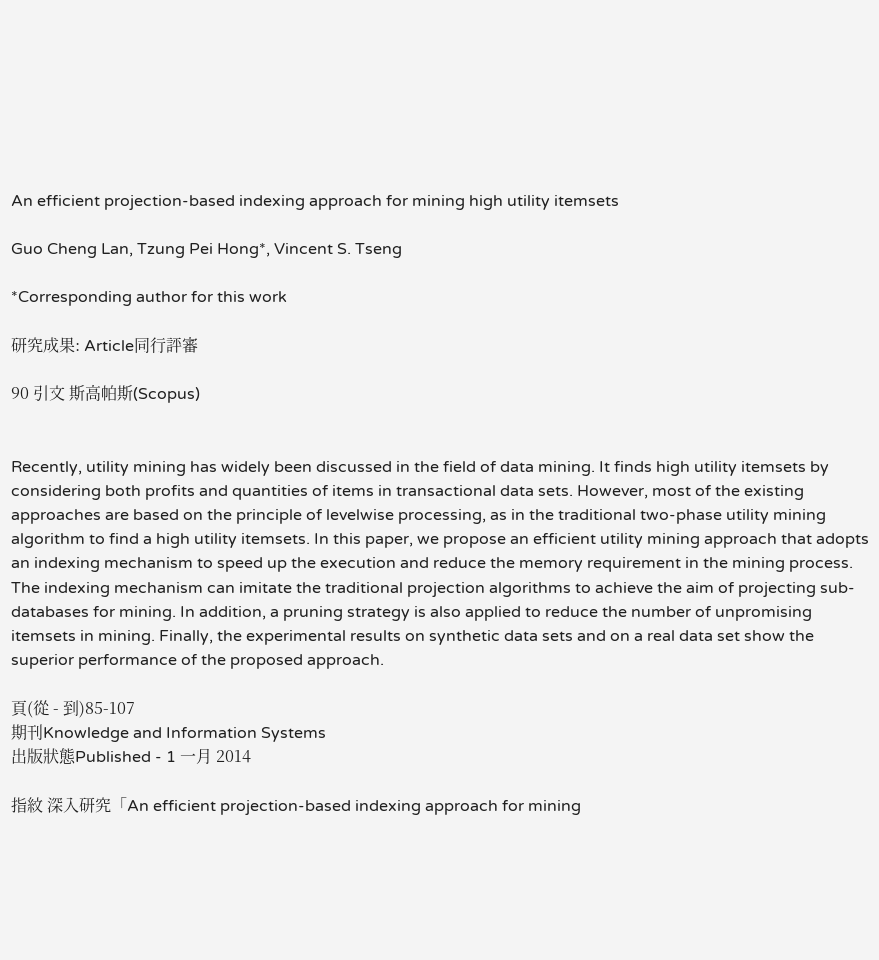An efficient projection-based indexing approach for mining high utility itemsets

Guo Cheng Lan, Tzung Pei Hong*, Vincent S. Tseng

*Corresponding author for this work

研究成果: Article同行評審

90 引文 斯高帕斯(Scopus)


Recently, utility mining has widely been discussed in the field of data mining. It finds high utility itemsets by considering both profits and quantities of items in transactional data sets. However, most of the existing approaches are based on the principle of levelwise processing, as in the traditional two-phase utility mining algorithm to find a high utility itemsets. In this paper, we propose an efficient utility mining approach that adopts an indexing mechanism to speed up the execution and reduce the memory requirement in the mining process. The indexing mechanism can imitate the traditional projection algorithms to achieve the aim of projecting sub-databases for mining. In addition, a pruning strategy is also applied to reduce the number of unpromising itemsets in mining. Finally, the experimental results on synthetic data sets and on a real data set show the superior performance of the proposed approach.

頁(從 - 到)85-107
期刊Knowledge and Information Systems
出版狀態Published - 1 一月 2014

指紋 深入研究「An efficient projection-based indexing approach for mining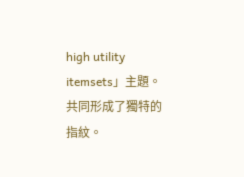high utility itemsets」主題。共同形成了獨特的指紋。